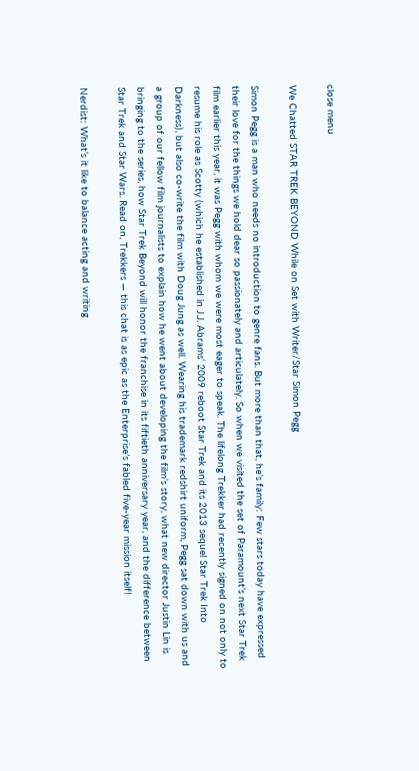close menu

We Chatted STAR TREK BEYOND While on Set with Writer/Star Simon Pegg

Simon Pegg is a man who needs no introduction to genre fans. But more than that, he’s family: Few stars today have expressed their love for the things we hold dear so passionately and articulately. So when we visited the set of Paramount’s next Star Trek film earlier this year, it was Pegg with whom we were most eager to speak. The lifelong Trekker had recently signed on not only to resume his role as Scotty (which he established in J.J. Abrams‘ 2009 reboot Star Trek and its 2013 sequel Star Trek Into Darkness), but also co-write the film with Doug Jung as well. Wearing his trademark redshirt uniform, Pegg sat down with us and a group of our fellow film journalists to explain how he went about developing the film’s story, what new director Justin Lin is bringing to the series, how Star Trek Beyond will honor the franchise in its fiftieth anniversary year, and the difference between Star Trek and Star Wars. Read on, Trekkers — this chat is as epic as the Enterprise’s fabled five-year mission itself!

Nerdist: What’s it like to balance acting and writing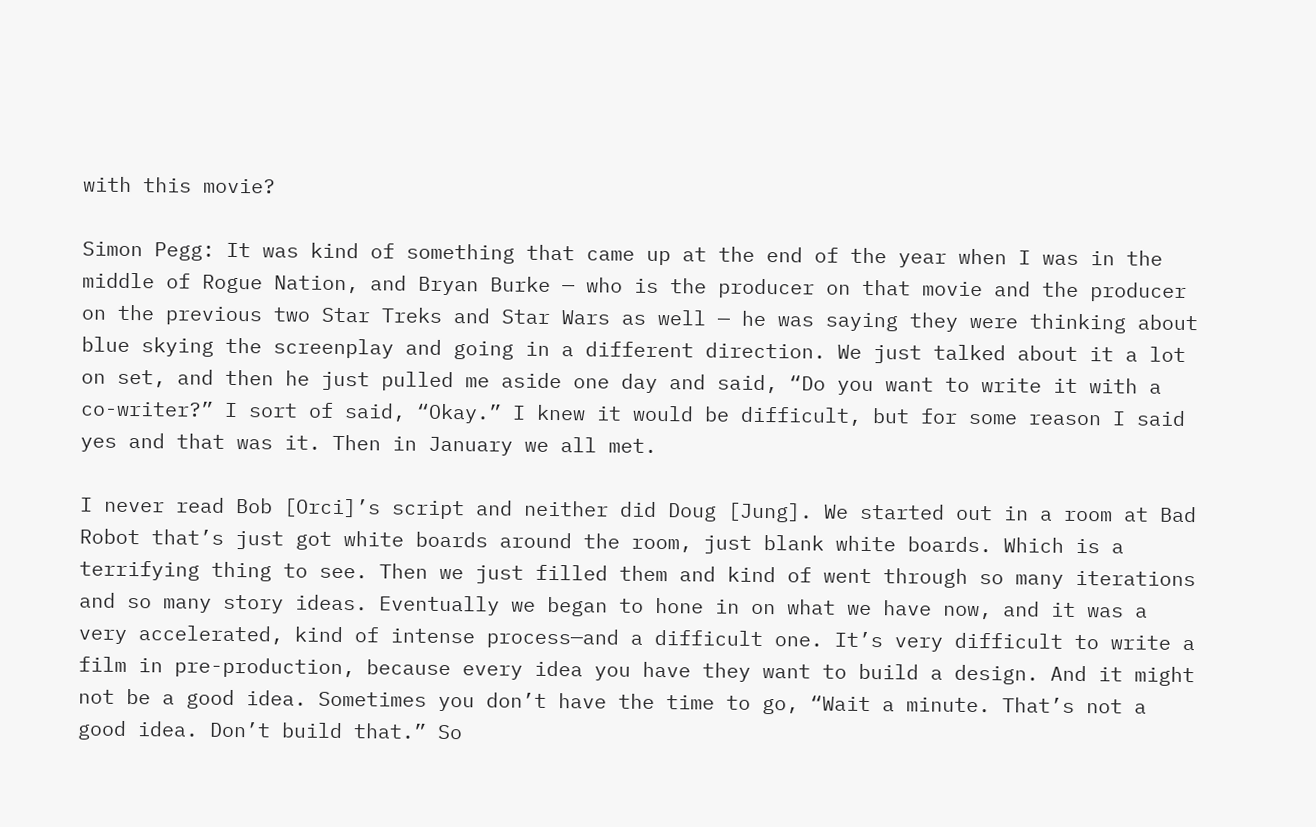with this movie?

Simon Pegg: It was kind of something that came up at the end of the year when I was in the middle of Rogue Nation, and Bryan Burke — who is the producer on that movie and the producer on the previous two Star Treks and Star Wars as well — he was saying they were thinking about blue skying the screenplay and going in a different direction. We just talked about it a lot on set, and then he just pulled me aside one day and said, “Do you want to write it with a co-writer?” I sort of said, “Okay.” I knew it would be difficult, but for some reason I said yes and that was it. Then in January we all met.

I never read Bob [Orci]’s script and neither did Doug [Jung]. We started out in a room at Bad Robot that’s just got white boards around the room, just blank white boards. Which is a terrifying thing to see. Then we just filled them and kind of went through so many iterations and so many story ideas. Eventually we began to hone in on what we have now, and it was a very accelerated, kind of intense process—and a difficult one. It’s very difficult to write a film in pre-production, because every idea you have they want to build a design. And it might not be a good idea. Sometimes you don’t have the time to go, “Wait a minute. That’s not a good idea. Don’t build that.” So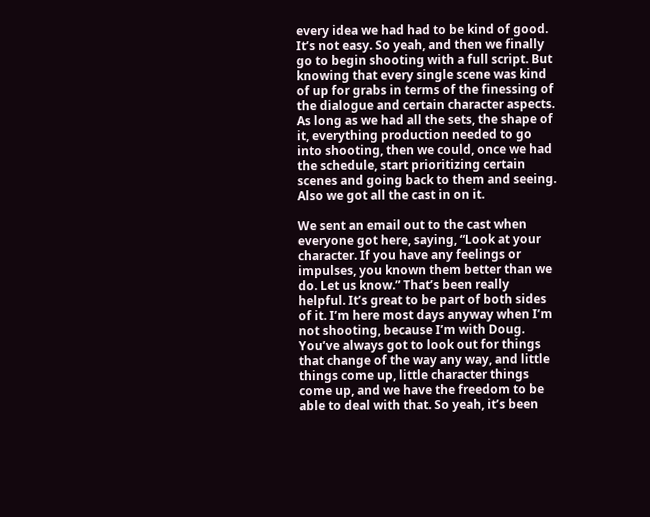every idea we had had to be kind of good. It’s not easy. So yeah, and then we finally go to begin shooting with a full script. But knowing that every single scene was kind of up for grabs in terms of the finessing of the dialogue and certain character aspects. As long as we had all the sets, the shape of it, everything production needed to go into shooting, then we could, once we had the schedule, start prioritizing certain scenes and going back to them and seeing. Also we got all the cast in on it.

We sent an email out to the cast when everyone got here, saying, “Look at your character. If you have any feelings or impulses, you known them better than we do. Let us know.” That’s been really helpful. It’s great to be part of both sides of it. I’m here most days anyway when I’m not shooting, because I’m with Doug. You’ve always got to look out for things that change of the way any way, and little things come up, little character things come up, and we have the freedom to be able to deal with that. So yeah, it’s been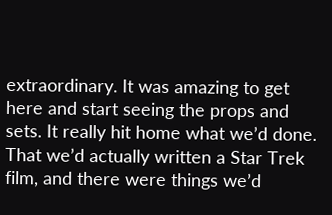extraordinary. It was amazing to get here and start seeing the props and sets. It really hit home what we’d done. That we’d actually written a Star Trek film, and there were things we’d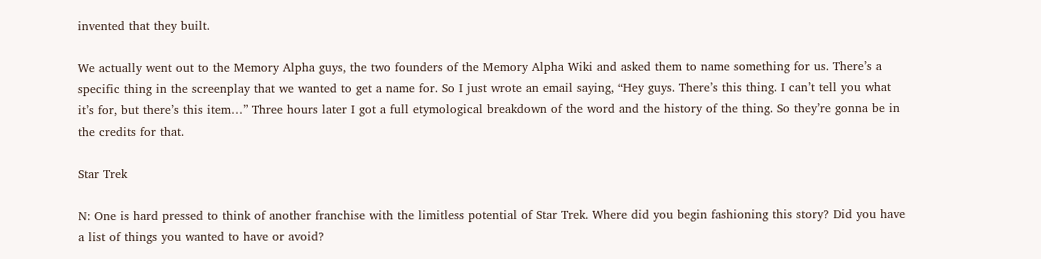invented that they built.

We actually went out to the Memory Alpha guys, the two founders of the Memory Alpha Wiki and asked them to name something for us. There’s a specific thing in the screenplay that we wanted to get a name for. So I just wrote an email saying, “Hey guys. There’s this thing. I can’t tell you what it’s for, but there’s this item…” Three hours later I got a full etymological breakdown of the word and the history of the thing. So they’re gonna be in the credits for that.

Star Trek

N: One is hard pressed to think of another franchise with the limitless potential of Star Trek. Where did you begin fashioning this story? Did you have a list of things you wanted to have or avoid?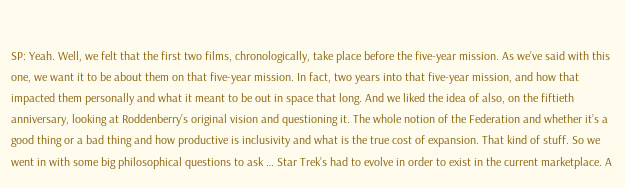SP: Yeah. Well, we felt that the first two films, chronologically, take place before the five-year mission. As we’ve said with this one, we want it to be about them on that five-year mission. In fact, two years into that five-year mission, and how that impacted them personally and what it meant to be out in space that long. And we liked the idea of also, on the fiftieth anniversary, looking at Roddenberry’s original vision and questioning it. The whole notion of the Federation and whether it’s a good thing or a bad thing and how productive is inclusivity and what is the true cost of expansion. That kind of stuff. So we went in with some big philosophical questions to ask … Star Trek’s had to evolve in order to exist in the current marketplace. A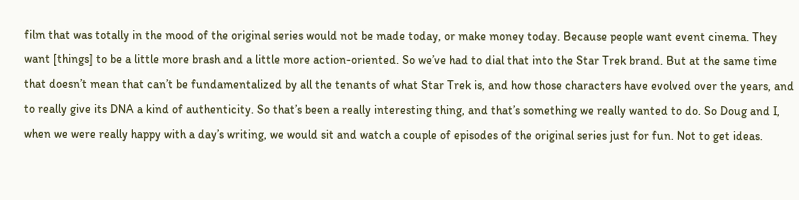film that was totally in the mood of the original series would not be made today, or make money today. Because people want event cinema. They want [things] to be a little more brash and a little more action-oriented. So we’ve had to dial that into the Star Trek brand. But at the same time that doesn’t mean that can’t be fundamentalized by all the tenants of what Star Trek is, and how those characters have evolved over the years, and to really give its DNA a kind of authenticity. So that’s been a really interesting thing, and that’s something we really wanted to do. So Doug and I, when we were really happy with a day’s writing, we would sit and watch a couple of episodes of the original series just for fun. Not to get ideas.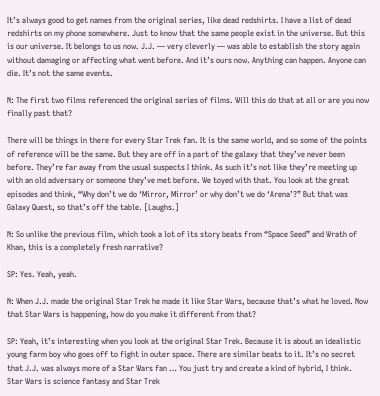It’s always good to get names from the original series, like dead redshirts. I have a list of dead redshirts on my phone somewhere. Just to know that the same people exist in the universe. But this is our universe. It belongs to us now. J.J. — very cleverly — was able to establish the story again without damaging or affecting what went before. And it’s ours now. Anything can happen. Anyone can die. It’s not the same events.

N: The first two films referenced the original series of films. Will this do that at all or are you now finally past that?

There will be things in there for every Star Trek fan. It is the same world, and so some of the points of reference will be the same. But they are off in a part of the galaxy that they’ve never been before. They’re far away from the usual suspects I think. As such it’s not like they’re meeting up with an old adversary or someone they’ve met before. We toyed with that. You look at the great episodes and think, “Why don’t we do ‘Mirror, Mirror’ or why don’t we do ‘Arena’?” But that was Galaxy Quest, so that’s off the table. [Laughs.]

N: So unlike the previous film, which took a lot of its story beats from “Space Seed” and Wrath of Khan, this is a completely fresh narrative?

SP: Yes. Yeah, yeah.

N: When J.J. made the original Star Trek he made it like Star Wars, because that’s what he loved. Now that Star Wars is happening, how do you make it different from that?

SP: Yeah, it’s interesting when you look at the original Star Trek. Because it is about an idealistic young farm boy who goes off to fight in outer space. There are similar beats to it. It’s no secret that J.J. was always more of a Star Wars fan … You just try and create a kind of hybrid, I think. Star Wars is science fantasy and Star Trek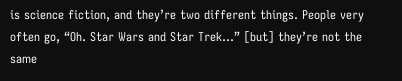is science fiction, and they’re two different things. People very often go, “Oh. Star Wars and Star Trek…” [but] they’re not the same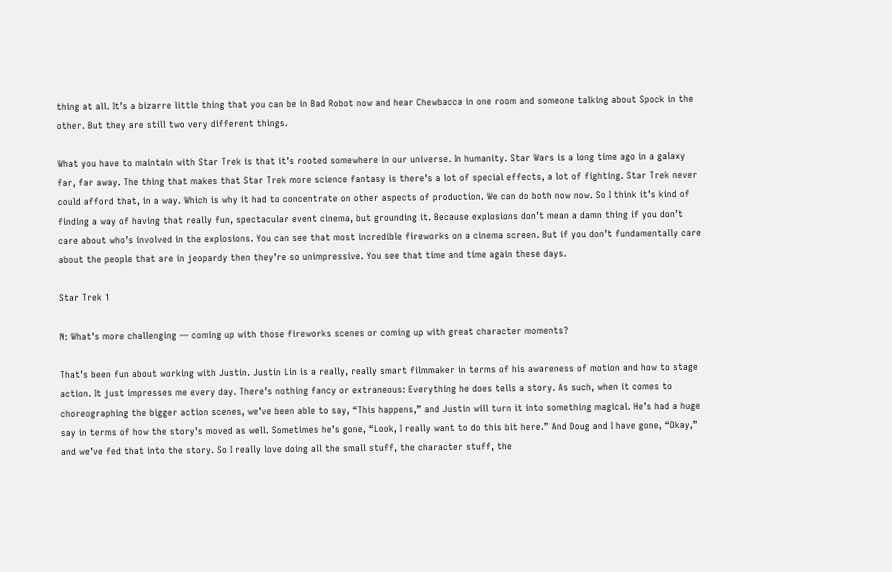thing at all. It’s a bizarre little thing that you can be in Bad Robot now and hear Chewbacca in one room and someone talking about Spock in the other. But they are still two very different things.

What you have to maintain with Star Trek is that it’s rooted somewhere in our universe. In humanity. Star Wars is a long time ago in a galaxy far, far away. The thing that makes that Star Trek more science fantasy is there’s a lot of special effects, a lot of fighting. Star Trek never could afford that, in a way. Which is why it had to concentrate on other aspects of production. We can do both now now. So I think it’s kind of finding a way of having that really fun, spectacular event cinema, but grounding it. Because explosions don’t mean a damn thing if you don’t care about who’s involved in the explosions. You can see that most incredible fireworks on a cinema screen. But if you don’t fundamentally care about the people that are in jeopardy then they’re so unimpressive. You see that time and time again these days.

Star Trek 1

N: What’s more challenging — coming up with those fireworks scenes or coming up with great character moments?

That’s been fun about working with Justin. Justin Lin is a really, really smart filmmaker in terms of his awareness of motion and how to stage action. It just impresses me every day. There’s nothing fancy or extraneous: Everything he does tells a story. As such, when it comes to choreographing the bigger action scenes, we’ve been able to say, “This happens,” and Justin will turn it into something magical. He’s had a huge say in terms of how the story’s moved as well. Sometimes he’s gone, “Look, I really want to do this bit here.” And Doug and I have gone, “Okay,” and we’ve fed that into the story. So I really love doing all the small stuff, the character stuff, the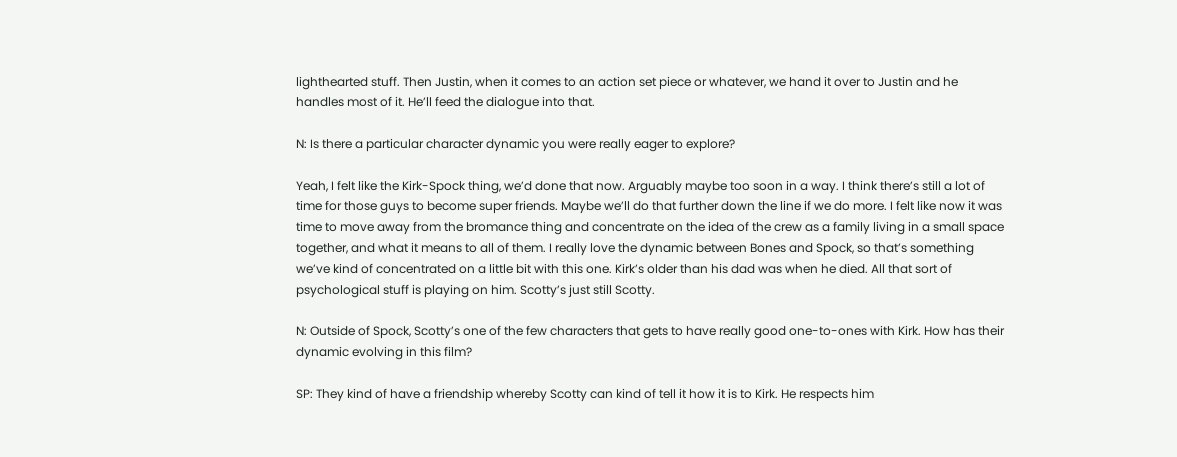lighthearted stuff. Then Justin, when it comes to an action set piece or whatever, we hand it over to Justin and he handles most of it. He’ll feed the dialogue into that.

N: Is there a particular character dynamic you were really eager to explore?

Yeah, I felt like the Kirk-Spock thing, we’d done that now. Arguably maybe too soon in a way. I think there’s still a lot of time for those guys to become super friends. Maybe we’ll do that further down the line if we do more. I felt like now it was time to move away from the bromance thing and concentrate on the idea of the crew as a family living in a small space together, and what it means to all of them. I really love the dynamic between Bones and Spock, so that’s something we’ve kind of concentrated on a little bit with this one. Kirk’s older than his dad was when he died. All that sort of psychological stuff is playing on him. Scotty’s just still Scotty.

N: Outside of Spock, Scotty’s one of the few characters that gets to have really good one-to-ones with Kirk. How has their dynamic evolving in this film?

SP: They kind of have a friendship whereby Scotty can kind of tell it how it is to Kirk. He respects him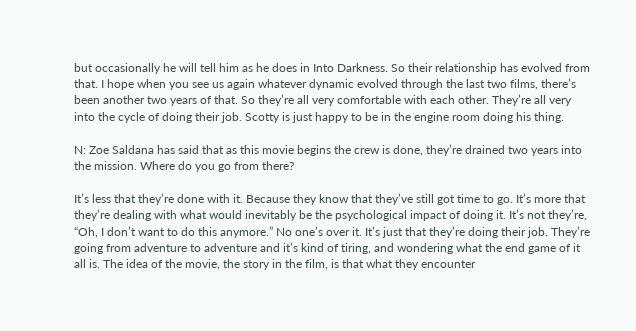but occasionally he will tell him as he does in Into Darkness. So their relationship has evolved from that. I hope when you see us again whatever dynamic evolved through the last two films, there’s been another two years of that. So they’re all very comfortable with each other. They’re all very into the cycle of doing their job. Scotty is just happy to be in the engine room doing his thing.

N: Zoe Saldana has said that as this movie begins the crew is done, they’re drained two years into the mission. Where do you go from there?

It’s less that they’re done with it. Because they know that they’ve still got time to go. It’s more that they’re dealing with what would inevitably be the psychological impact of doing it. It’s not they’re, “Oh, I don’t want to do this anymore.” No one’s over it. It’s just that they’re doing their job. They’re going from adventure to adventure and it’s kind of tiring, and wondering what the end game of it all is. The idea of the movie, the story in the film, is that what they encounter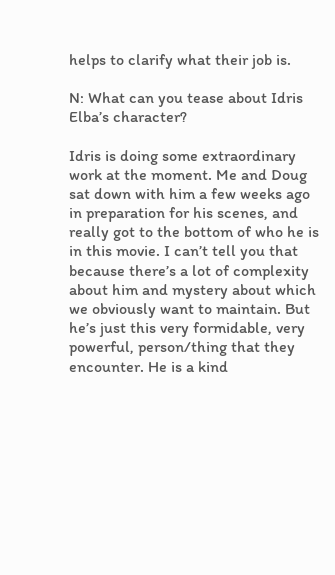helps to clarify what their job is.

N: What can you tease about Idris Elba’s character?

Idris is doing some extraordinary work at the moment. Me and Doug sat down with him a few weeks ago in preparation for his scenes, and really got to the bottom of who he is in this movie. I can’t tell you that because there’s a lot of complexity about him and mystery about which we obviously want to maintain. But he’s just this very formidable, very powerful, person/thing that they encounter. He is a kind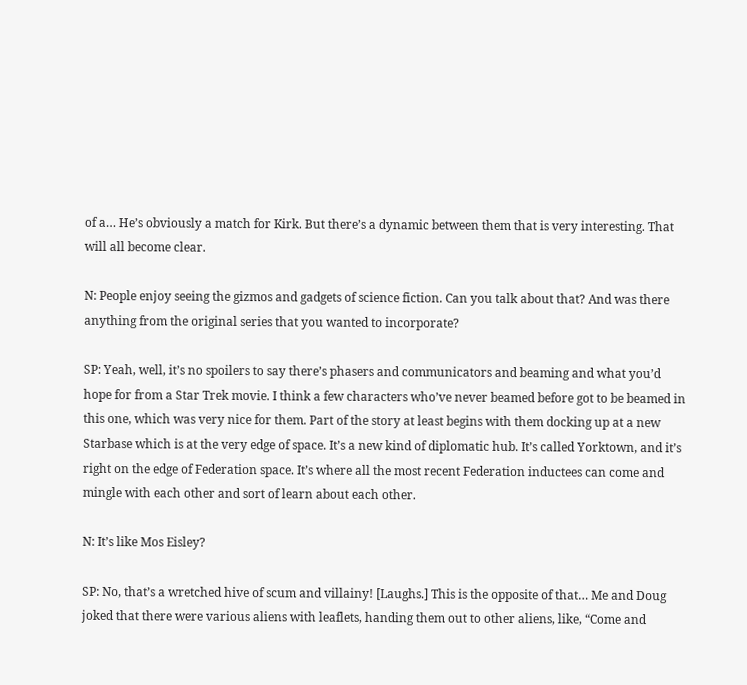of a… He’s obviously a match for Kirk. But there’s a dynamic between them that is very interesting. That will all become clear.

N: People enjoy seeing the gizmos and gadgets of science fiction. Can you talk about that? And was there anything from the original series that you wanted to incorporate?

SP: Yeah, well, it’s no spoilers to say there’s phasers and communicators and beaming and what you’d hope for from a Star Trek movie. I think a few characters who’ve never beamed before got to be beamed in this one, which was very nice for them. Part of the story at least begins with them docking up at a new Starbase which is at the very edge of space. It’s a new kind of diplomatic hub. It’s called Yorktown, and it’s right on the edge of Federation space. It’s where all the most recent Federation inductees can come and mingle with each other and sort of learn about each other.

N: It’s like Mos Eisley?

SP: No, that’s a wretched hive of scum and villainy! [Laughs.] This is the opposite of that… Me and Doug joked that there were various aliens with leaflets, handing them out to other aliens, like, “Come and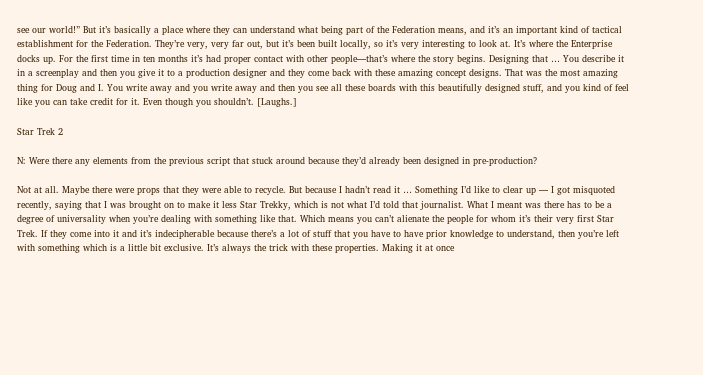see our world!” But it’s basically a place where they can understand what being part of the Federation means, and it’s an important kind of tactical establishment for the Federation. They’re very, very far out, but it’s been built locally, so it’s very interesting to look at. It’s where the Enterprise docks up. For the first time in ten months it’s had proper contact with other people—that’s where the story begins. Designing that … You describe it in a screenplay and then you give it to a production designer and they come back with these amazing concept designs. That was the most amazing thing for Doug and I. You write away and you write away and then you see all these boards with this beautifully designed stuff, and you kind of feel like you can take credit for it. Even though you shouldn’t. [Laughs.]

Star Trek 2

N: Were there any elements from the previous script that stuck around because they’d already been designed in pre-production?

Not at all. Maybe there were props that they were able to recycle. But because I hadn’t read it … Something I’d like to clear up — I got misquoted recently, saying that I was brought on to make it less Star Trekky, which is not what I’d told that journalist. What I meant was there has to be a degree of universality when you’re dealing with something like that. Which means you can’t alienate the people for whom it’s their very first Star Trek. If they come into it and it’s indecipherable because there’s a lot of stuff that you have to have prior knowledge to understand, then you’re left with something which is a little bit exclusive. It’s always the trick with these properties. Making it at once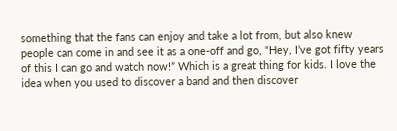something that the fans can enjoy and take a lot from, but also knew people can come in and see it as a one-off and go, “Hey, I’ve got fifty years of this I can go and watch now!” Which is a great thing for kids. I love the idea when you used to discover a band and then discover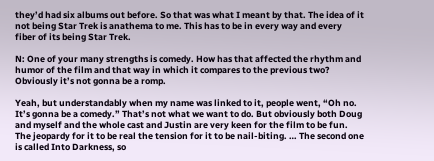they’d had six albums out before. So that was what I meant by that. The idea of it not being Star Trek is anathema to me. This has to be in every way and every fiber of its being Star Trek.

N: One of your many strengths is comedy. How has that affected the rhythm and humor of the film and that way in which it compares to the previous two? Obviously it’s not gonna be a romp.

Yeah, but understandably when my name was linked to it, people went, “Oh no. It’s gonna be a comedy.” That’s not what we want to do. But obviously both Doug and myself and the whole cast and Justin are very keen for the film to be fun. The jeopardy for it to be real the tension for it to be nail-biting. … The second one is called Into Darkness, so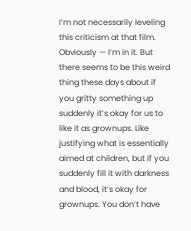I’m not necessarily leveling this criticism at that film. Obviously — I’m in it. But there seems to be this weird thing these days about if you gritty something up suddenly it’s okay for us to like it as grownups. Like justifying what is essentially aimed at children, but if you suddenly fill it with darkness and blood, it’s okay for grownups. You don’t have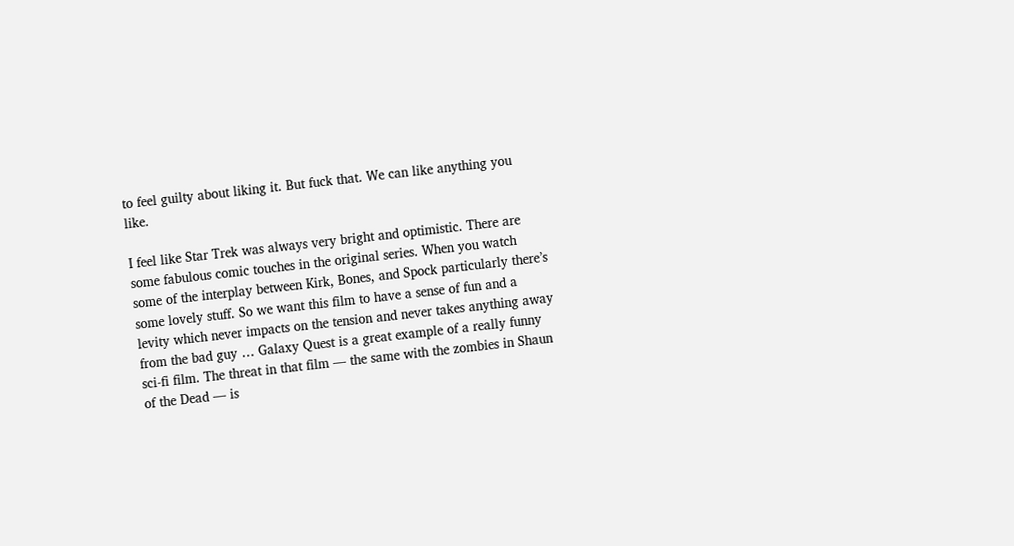to feel guilty about liking it. But fuck that. We can like anything you like.

I feel like Star Trek was always very bright and optimistic. There are some fabulous comic touches in the original series. When you watch some of the interplay between Kirk, Bones, and Spock particularly there’s some lovely stuff. So we want this film to have a sense of fun and a levity which never impacts on the tension and never takes anything away from the bad guy … Galaxy Quest is a great example of a really funny sci-fi film. The threat in that film — the same with the zombies in Shaun of the Dead — is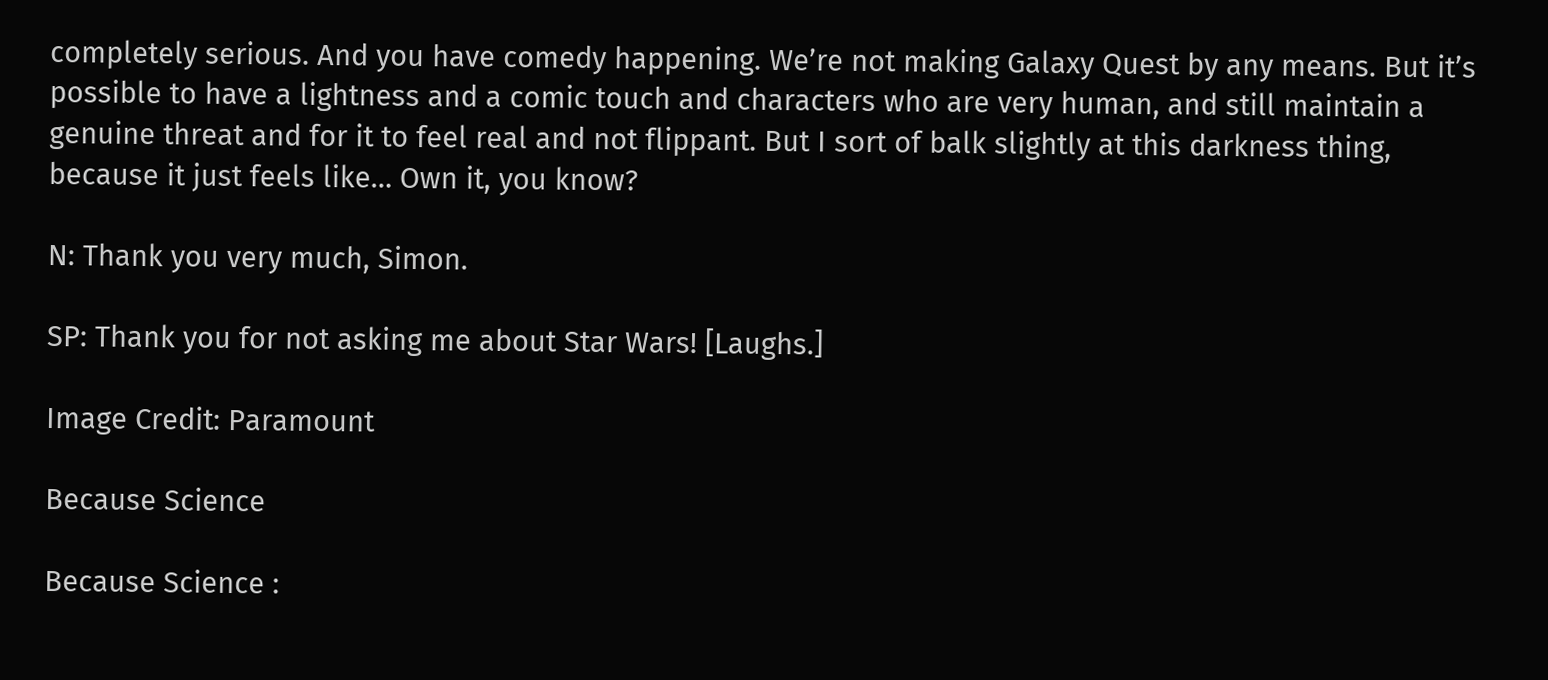completely serious. And you have comedy happening. We’re not making Galaxy Quest by any means. But it’s possible to have a lightness and a comic touch and characters who are very human, and still maintain a genuine threat and for it to feel real and not flippant. But I sort of balk slightly at this darkness thing, because it just feels like… Own it, you know?

N: Thank you very much, Simon.

SP: Thank you for not asking me about Star Wars! [Laughs.]

Image Credit: Paramount

Because Science

Because Science :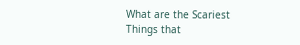What are the Scariest Things that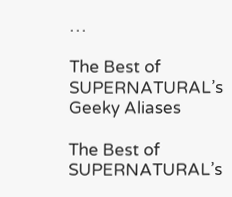…

The Best of SUPERNATURAL’s Geeky Aliases

The Best of SUPERNATURAL’s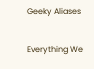Geeky Aliases

Everything We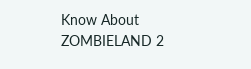Know About ZOMBIELAND 2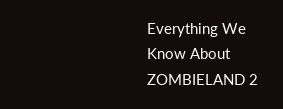Everything We Know About ZOMBIELAND 2